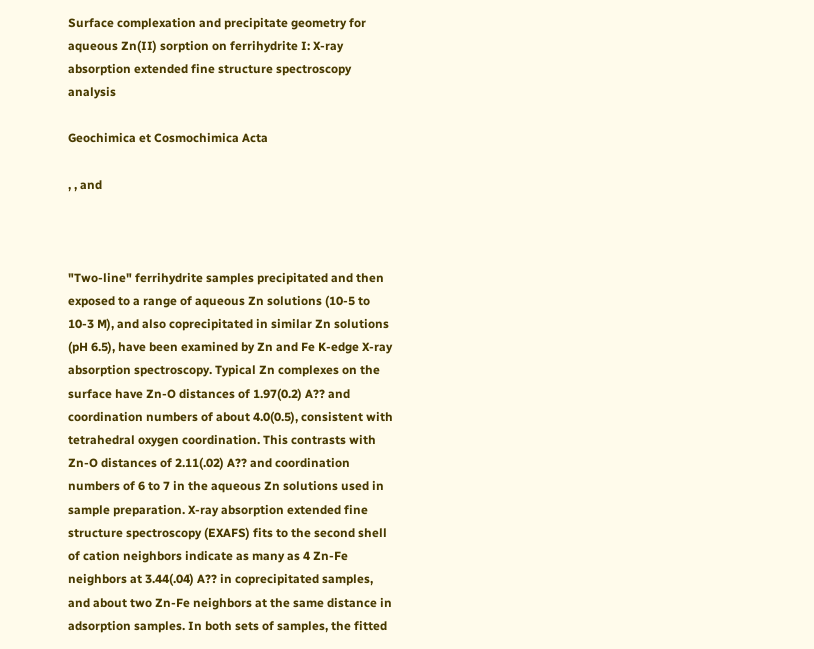Surface complexation and precipitate geometry for aqueous Zn(II) sorption on ferrihydrite I: X-ray absorption extended fine structure spectroscopy analysis

Geochimica et Cosmochimica Acta

, , and



"Two-line" ferrihydrite samples precipitated and then exposed to a range of aqueous Zn solutions (10-5 to 10-3 M), and also coprecipitated in similar Zn solutions (pH 6.5), have been examined by Zn and Fe K-edge X-ray absorption spectroscopy. Typical Zn complexes on the surface have Zn-O distances of 1.97(0.2) A?? and coordination numbers of about 4.0(0.5), consistent with tetrahedral oxygen coordination. This contrasts with Zn-O distances of 2.11(.02) A?? and coordination numbers of 6 to 7 in the aqueous Zn solutions used in sample preparation. X-ray absorption extended fine structure spectroscopy (EXAFS) fits to the second shell of cation neighbors indicate as many as 4 Zn-Fe neighbors at 3.44(.04) A?? in coprecipitated samples, and about two Zn-Fe neighbors at the same distance in adsorption samples. In both sets of samples, the fitted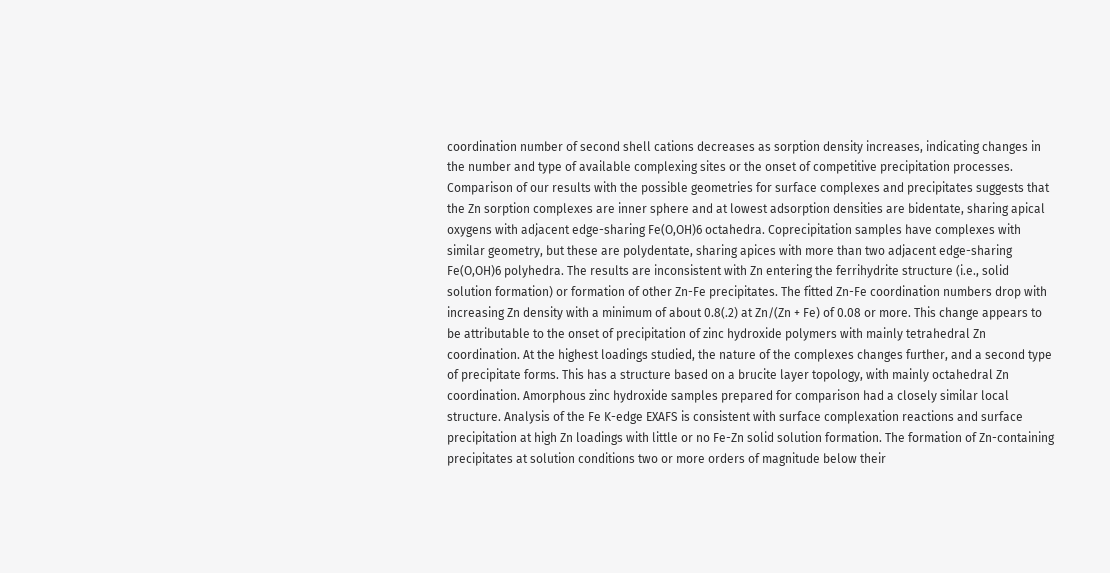coordination number of second shell cations decreases as sorption density increases, indicating changes in the number and type of available complexing sites or the onset of competitive precipitation processes. Comparison of our results with the possible geometries for surface complexes and precipitates suggests that the Zn sorption complexes are inner sphere and at lowest adsorption densities are bidentate, sharing apical oxygens with adjacent edge-sharing Fe(O,OH)6 octahedra. Coprecipitation samples have complexes with similar geometry, but these are polydentate, sharing apices with more than two adjacent edge-sharing Fe(O,OH)6 polyhedra. The results are inconsistent with Zn entering the ferrihydrite structure (i.e., solid solution formation) or formation of other Zn-Fe precipitates. The fitted Zn-Fe coordination numbers drop with increasing Zn density with a minimum of about 0.8(.2) at Zn/(Zn + Fe) of 0.08 or more. This change appears to be attributable to the onset of precipitation of zinc hydroxide polymers with mainly tetrahedral Zn coordination. At the highest loadings studied, the nature of the complexes changes further, and a second type of precipitate forms. This has a structure based on a brucite layer topology, with mainly octahedral Zn coordination. Amorphous zinc hydroxide samples prepared for comparison had a closely similar local structure. Analysis of the Fe K-edge EXAFS is consistent with surface complexation reactions and surface precipitation at high Zn loadings with little or no Fe-Zn solid solution formation. The formation of Zn-containing precipitates at solution conditions two or more orders of magnitude below their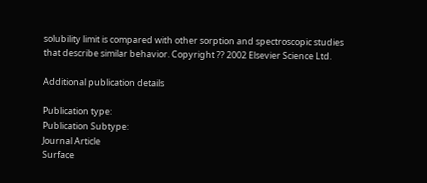solubility limit is compared with other sorption and spectroscopic studies that describe similar behavior. Copyright ?? 2002 Elsevier Science Ltd.

Additional publication details

Publication type:
Publication Subtype:
Journal Article
Surface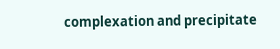complexation and precipitate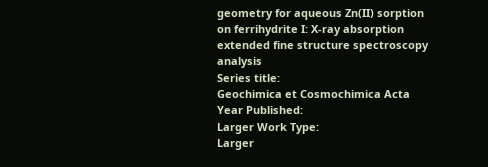geometry for aqueous Zn(II) sorption on ferrihydrite I: X-ray absorption extended fine structure spectroscopy analysis
Series title:
Geochimica et Cosmochimica Acta
Year Published:
Larger Work Type:
Larger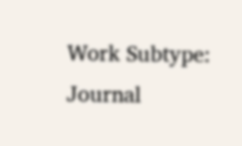Work Subtype:
Journal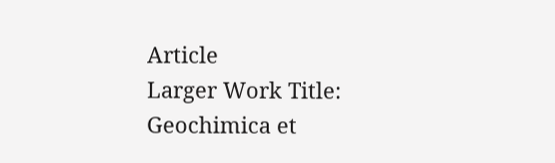Article
Larger Work Title:
Geochimica et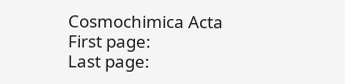Cosmochimica Acta
First page:
Last page: